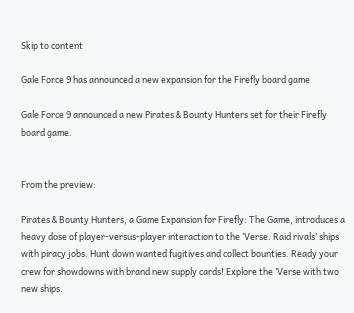Skip to content

Gale Force 9 has announced a new expansion for the Firefly board game

Gale Force 9 announced a new Pirates & Bounty Hunters set for their Firefly board game.


From the preview:

Pirates & Bounty Hunters, a Game Expansion for Firefly: The Game, introduces a heavy dose of player-versus-player interaction to the ‘Verse. Raid rivals’ ships with piracy jobs. Hunt down wanted fugitives and collect bounties. Ready your crew for showdowns with brand new supply cards! Explore the ’Verse with two new ships.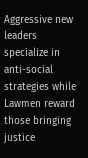Aggressive new leaders specialize in anti-social strategies while Lawmen reward those bringing justice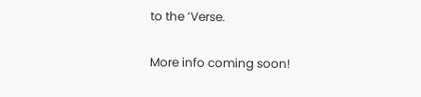to the ’Verse.

More info coming soon!